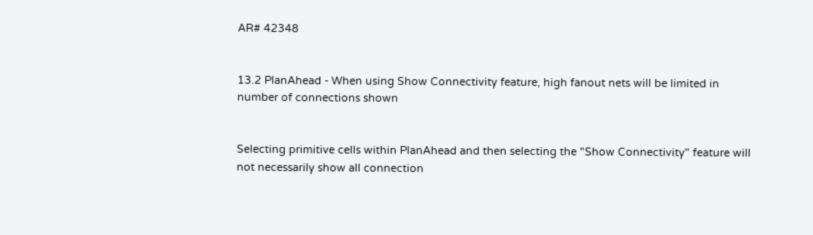AR# 42348


13.2 PlanAhead - When using Show Connectivity feature, high fanout nets will be limited in number of connections shown


Selecting primitive cells within PlanAhead and then selecting the "Show Connectivity" feature will not necessarily show all connection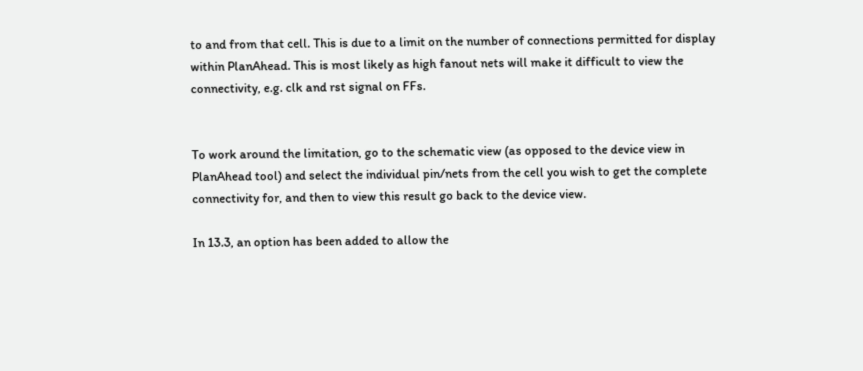to and from that cell. This is due to a limit on the number of connections permitted for display within PlanAhead. This is most likely as high fanout nets will make it difficult to view the connectivity, e.g. clk and rst signal on FFs.


To work around the limitation, go to the schematic view (as opposed to the device view in PlanAhead tool) and select the individual pin/nets from the cell you wish to get the complete connectivity for, and then to view this result go back to the device view.

In 13.3, an option has been added to allow the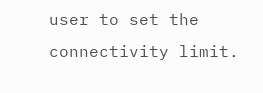user to set the connectivity limit.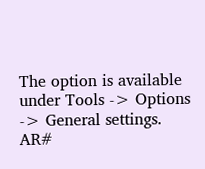The option is available under Tools -> Options -> General settings.
AR#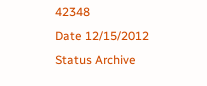42348
Date 12/15/2012
Status Archive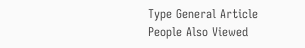Type General Article
People Also Viewed